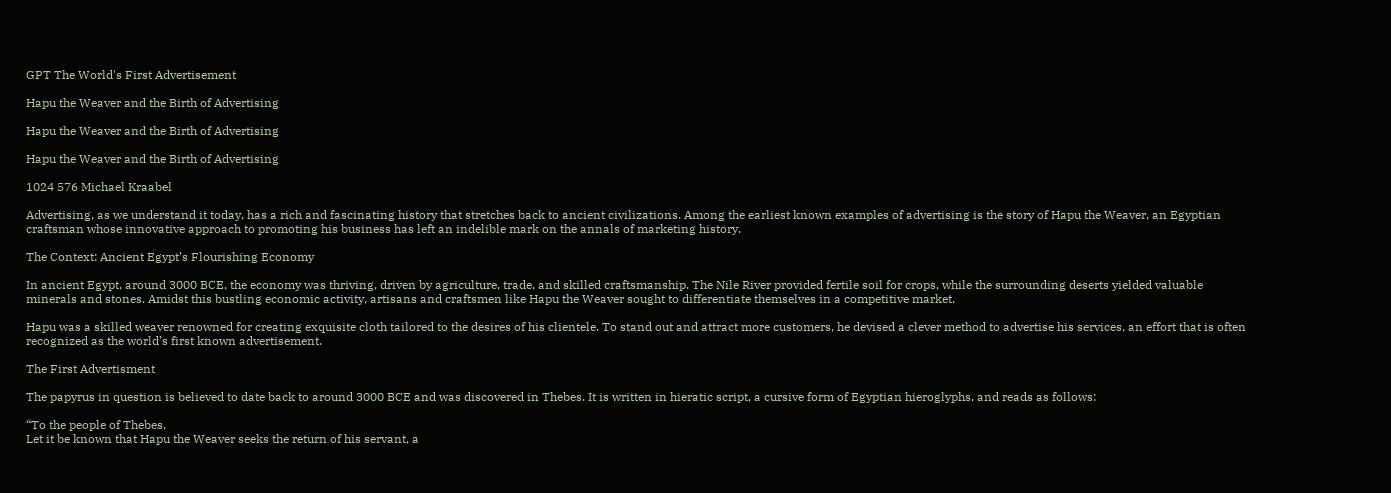GPT The World's First Advertisement

Hapu the Weaver and the Birth of Advertising

Hapu the Weaver and the Birth of Advertising

Hapu the Weaver and the Birth of Advertising

1024 576 Michael Kraabel

Advertising, as we understand it today, has a rich and fascinating history that stretches back to ancient civilizations. Among the earliest known examples of advertising is the story of Hapu the Weaver, an Egyptian craftsman whose innovative approach to promoting his business has left an indelible mark on the annals of marketing history.

The Context: Ancient Egypt’s Flourishing Economy

In ancient Egypt, around 3000 BCE, the economy was thriving, driven by agriculture, trade, and skilled craftsmanship. The Nile River provided fertile soil for crops, while the surrounding deserts yielded valuable minerals and stones. Amidst this bustling economic activity, artisans and craftsmen like Hapu the Weaver sought to differentiate themselves in a competitive market.

Hapu was a skilled weaver renowned for creating exquisite cloth tailored to the desires of his clientele. To stand out and attract more customers, he devised a clever method to advertise his services, an effort that is often recognized as the world’s first known advertisement.

The First Advertisment

The papyrus in question is believed to date back to around 3000 BCE and was discovered in Thebes. It is written in hieratic script, a cursive form of Egyptian hieroglyphs, and reads as follows:

“To the people of Thebes,
Let it be known that Hapu the Weaver seeks the return of his servant, a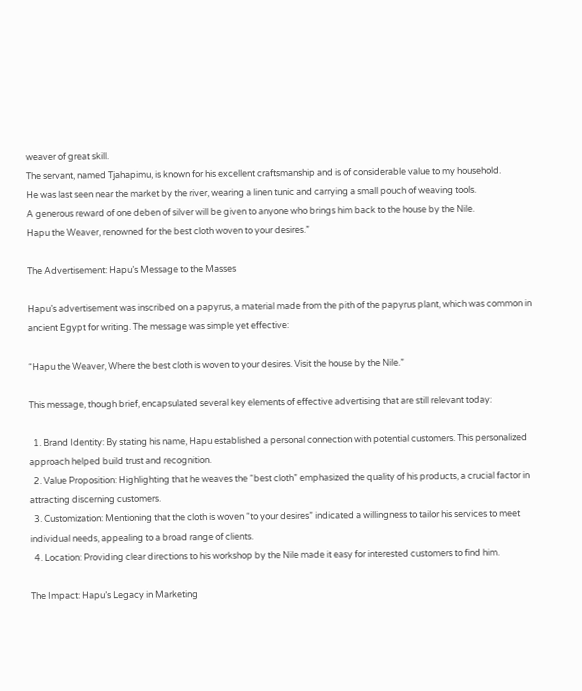weaver of great skill.
The servant, named Tjahapimu, is known for his excellent craftsmanship and is of considerable value to my household.
He was last seen near the market by the river, wearing a linen tunic and carrying a small pouch of weaving tools.
A generous reward of one deben of silver will be given to anyone who brings him back to the house by the Nile.
Hapu the Weaver, renowned for the best cloth woven to your desires.”

The Advertisement: Hapu’s Message to the Masses

Hapu’s advertisement was inscribed on a papyrus, a material made from the pith of the papyrus plant, which was common in ancient Egypt for writing. The message was simple yet effective:

“Hapu the Weaver, Where the best cloth is woven to your desires. Visit the house by the Nile.”

This message, though brief, encapsulated several key elements of effective advertising that are still relevant today:

  1. Brand Identity: By stating his name, Hapu established a personal connection with potential customers. This personalized approach helped build trust and recognition.
  2. Value Proposition: Highlighting that he weaves the “best cloth” emphasized the quality of his products, a crucial factor in attracting discerning customers.
  3. Customization: Mentioning that the cloth is woven “to your desires” indicated a willingness to tailor his services to meet individual needs, appealing to a broad range of clients.
  4. Location: Providing clear directions to his workshop by the Nile made it easy for interested customers to find him.

The Impact: Hapu’s Legacy in Marketing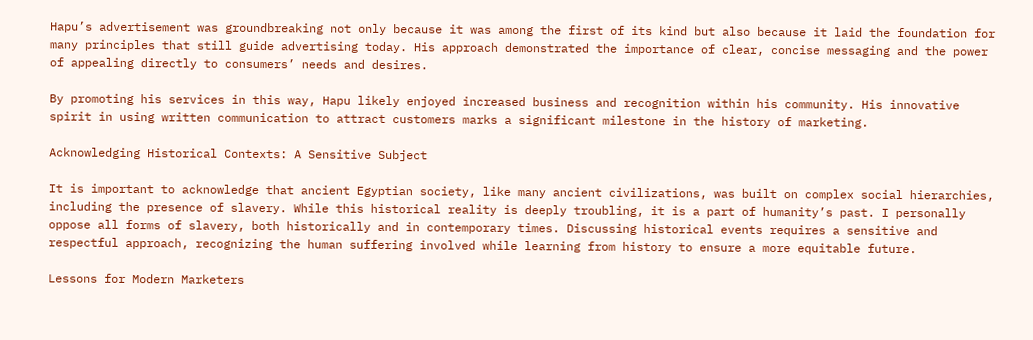Hapu’s advertisement was groundbreaking not only because it was among the first of its kind but also because it laid the foundation for many principles that still guide advertising today. His approach demonstrated the importance of clear, concise messaging and the power of appealing directly to consumers’ needs and desires.

By promoting his services in this way, Hapu likely enjoyed increased business and recognition within his community. His innovative spirit in using written communication to attract customers marks a significant milestone in the history of marketing.

Acknowledging Historical Contexts: A Sensitive Subject

It is important to acknowledge that ancient Egyptian society, like many ancient civilizations, was built on complex social hierarchies, including the presence of slavery. While this historical reality is deeply troubling, it is a part of humanity’s past. I personally oppose all forms of slavery, both historically and in contemporary times. Discussing historical events requires a sensitive and respectful approach, recognizing the human suffering involved while learning from history to ensure a more equitable future.

Lessons for Modern Marketers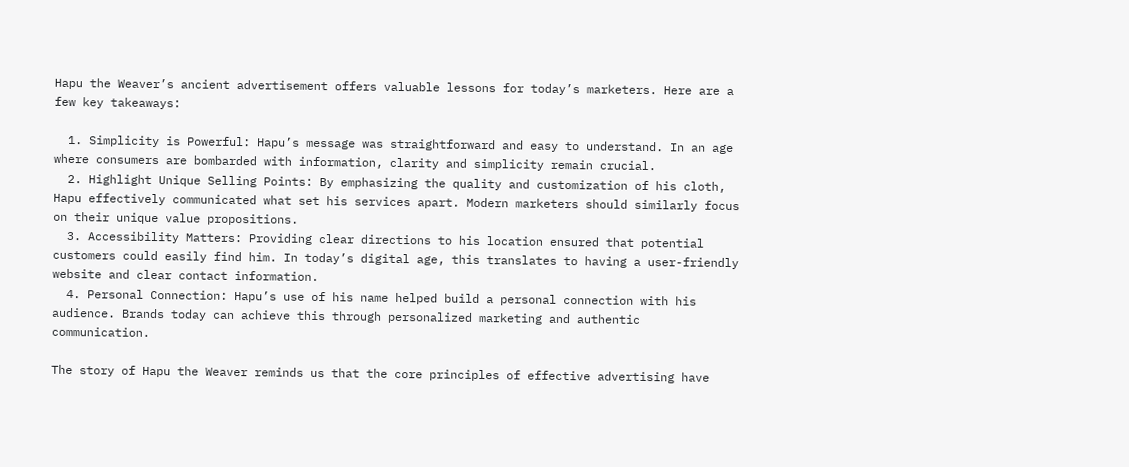Hapu the Weaver’s ancient advertisement offers valuable lessons for today’s marketers. Here are a few key takeaways:

  1. Simplicity is Powerful: Hapu’s message was straightforward and easy to understand. In an age where consumers are bombarded with information, clarity and simplicity remain crucial.
  2. Highlight Unique Selling Points: By emphasizing the quality and customization of his cloth, Hapu effectively communicated what set his services apart. Modern marketers should similarly focus on their unique value propositions.
  3. Accessibility Matters: Providing clear directions to his location ensured that potential customers could easily find him. In today’s digital age, this translates to having a user-friendly website and clear contact information.
  4. Personal Connection: Hapu’s use of his name helped build a personal connection with his audience. Brands today can achieve this through personalized marketing and authentic communication.

The story of Hapu the Weaver reminds us that the core principles of effective advertising have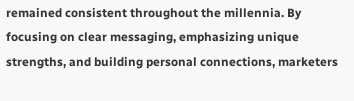remained consistent throughout the millennia. By focusing on clear messaging, emphasizing unique strengths, and building personal connections, marketers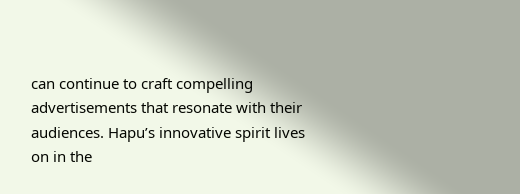can continue to craft compelling advertisements that resonate with their audiences. Hapu’s innovative spirit lives on in the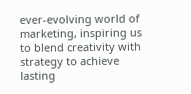ever-evolving world of marketing, inspiring us to blend creativity with strategy to achieve lasting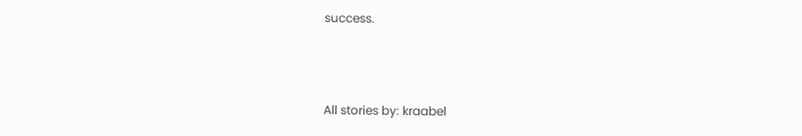success.



All stories by: kraabel